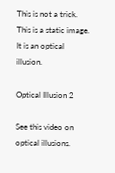This is not a trick. This is a static image. It is an optical illusion.

Optical Illusion 2

See this video on optical illusions.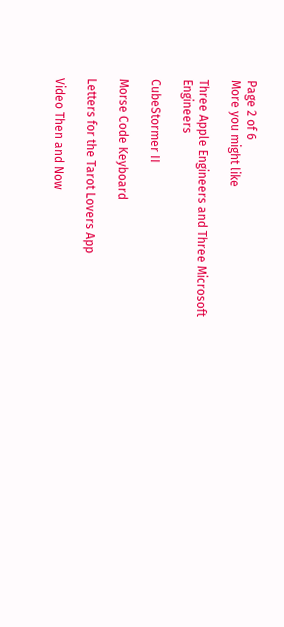Page 2 of 6
More you might like

Three Apple Engineers and Three Microsoft Engineers

CubeStormer II

Morse Code Keyboard

Letters for the Tarot Lovers App

Video Then and Now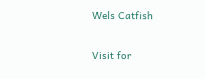Wels Catfish

Visit for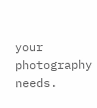your photography needs.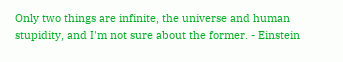Only two things are infinite, the universe and human stupidity, and I'm not sure about the former. - Einstein